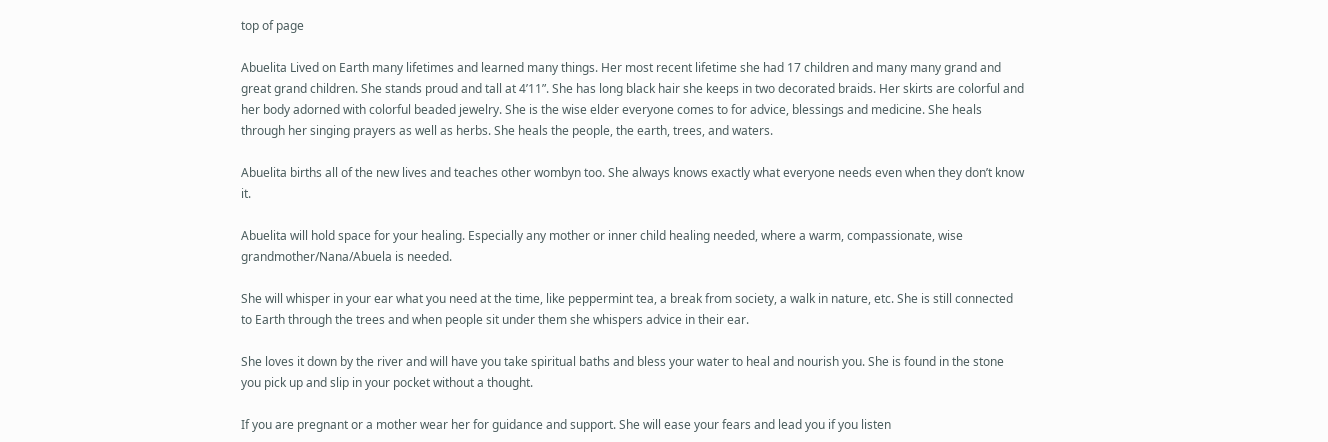top of page

Abuelita Lived on Earth many lifetimes and learned many things. Her most recent lifetime she had 17 children and many many grand and great grand children. She stands proud and tall at 4’11”. She has long black hair she keeps in two decorated braids. Her skirts are colorful and her body adorned with colorful beaded jewelry. She is the wise elder everyone comes to for advice, blessings and medicine. She heals through her singing prayers as well as herbs. She heals the people, the earth, trees, and waters.

Abuelita births all of the new lives and teaches other wombyn too. She always knows exactly what everyone needs even when they don’t know it.

Abuelita will hold space for your healing. Especially any mother or inner child healing needed, where a warm, compassionate, wise grandmother/Nana/Abuela is needed.

She will whisper in your ear what you need at the time, like peppermint tea, a break from society, a walk in nature, etc. She is still connected to Earth through the trees and when people sit under them she whispers advice in their ear.

She loves it down by the river and will have you take spiritual baths and bless your water to heal and nourish you. She is found in the stone you pick up and slip in your pocket without a thought.

If you are pregnant or a mother wear her for guidance and support. She will ease your fears and lead you if you listen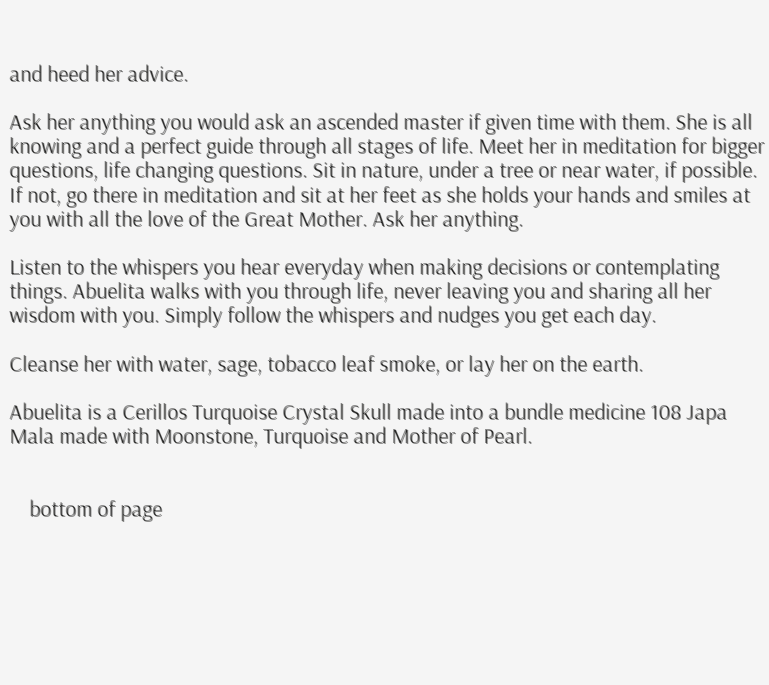and heed her advice.

Ask her anything you would ask an ascended master if given time with them. She is all knowing and a perfect guide through all stages of life. Meet her in meditation for bigger questions, life changing questions. Sit in nature, under a tree or near water, if possible. If not, go there in meditation and sit at her feet as she holds your hands and smiles at you with all the love of the Great Mother. Ask her anything.

Listen to the whispers you hear everyday when making decisions or contemplating things. Abuelita walks with you through life, never leaving you and sharing all her wisdom with you. Simply follow the whispers and nudges you get each day.

Cleanse her with water, sage, tobacco leaf smoke, or lay her on the earth.

Abuelita is a Cerillos Turquoise Crystal Skull made into a bundle medicine 108 Japa Mala made with Moonstone, Turquoise and Mother of Pearl.


    bottom of page